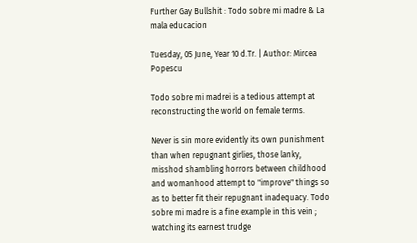Further Gay Bullshit : Todo sobre mi madre & La mala educacion

Tuesday, 05 June, Year 10 d.Tr. | Author: Mircea Popescu

Todo sobre mi madrei is a tedious attempt at reconstructing the world on female terms.

Never is sin more evidently its own punishment than when repugnant girlies, those lanky, misshod shambling horrors between childhood and womanhood attempt to "improve" things so as to better fit their repugnant inadequacy. Todo sobre mi madre is a fine example in this vein ; watching its earnest trudge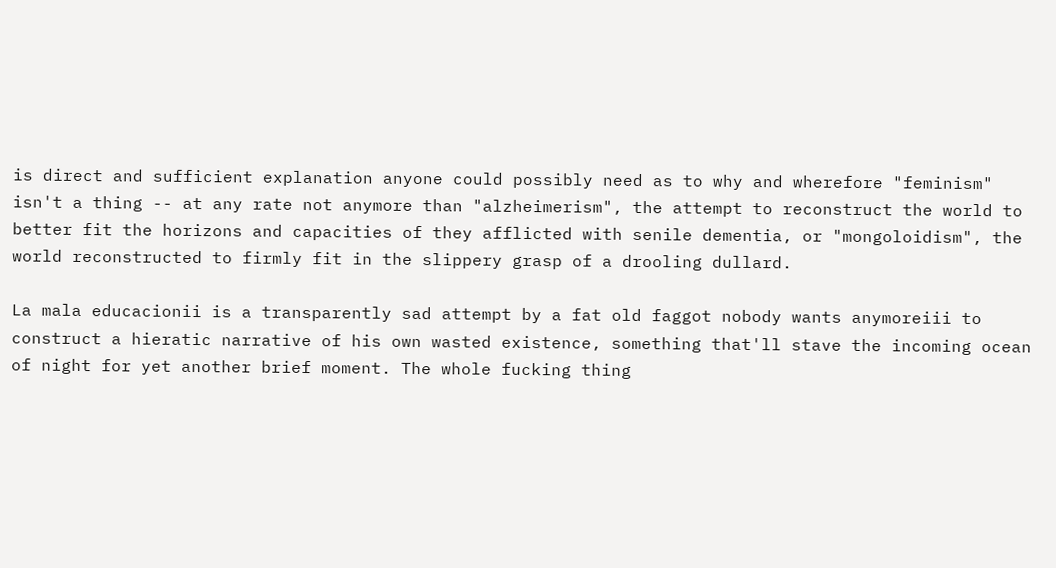is direct and sufficient explanation anyone could possibly need as to why and wherefore "feminism" isn't a thing -- at any rate not anymore than "alzheimerism", the attempt to reconstruct the world to better fit the horizons and capacities of they afflicted with senile dementia, or "mongoloidism", the world reconstructed to firmly fit in the slippery grasp of a drooling dullard.

La mala educacionii is a transparently sad attempt by a fat old faggot nobody wants anymoreiii to construct a hieratic narrative of his own wasted existence, something that'll stave the incoming ocean of night for yet another brief moment. The whole fucking thing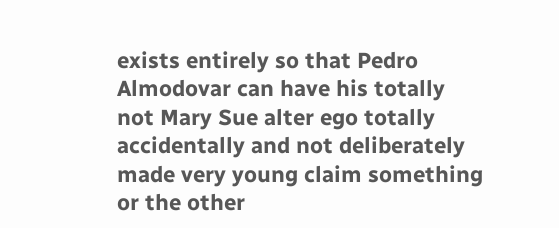exists entirely so that Pedro Almodovar can have his totally not Mary Sue alter ego totally accidentally and not deliberately made very young claim something or the other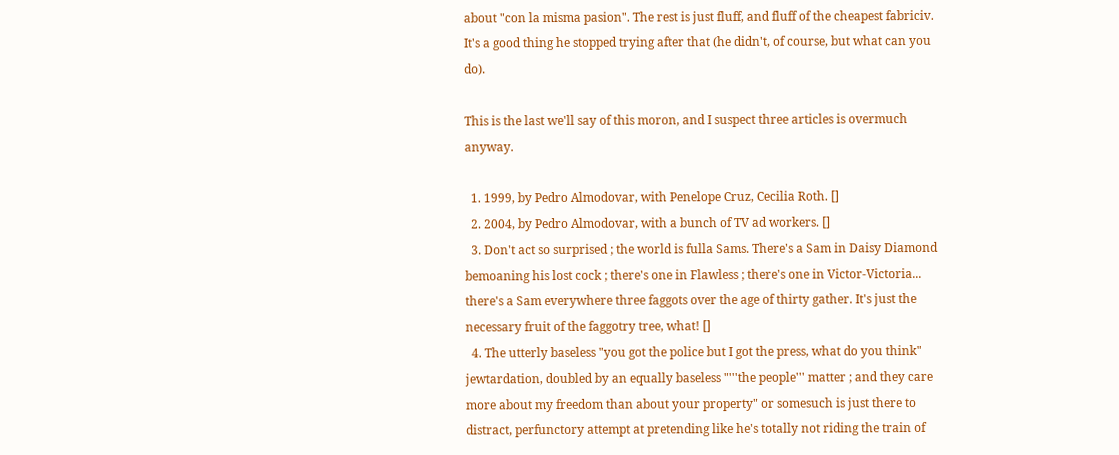about "con la misma pasion". The rest is just fluff, and fluff of the cheapest fabriciv. It's a good thing he stopped trying after that (he didn't, of course, but what can you do).

This is the last we'll say of this moron, and I suspect three articles is overmuch anyway.

  1. 1999, by Pedro Almodovar, with Penelope Cruz, Cecilia Roth. []
  2. 2004, by Pedro Almodovar, with a bunch of TV ad workers. []
  3. Don't act so surprised ; the world is fulla Sams. There's a Sam in Daisy Diamond bemoaning his lost cock ; there's one in Flawless ; there's one in Victor-Victoria... there's a Sam everywhere three faggots over the age of thirty gather. It's just the necessary fruit of the faggotry tree, what! []
  4. The utterly baseless "you got the police but I got the press, what do you think" jewtardation, doubled by an equally baseless "'''the people''' matter ; and they care more about my freedom than about your property" or somesuch is just there to distract, perfunctory attempt at pretending like he's totally not riding the train of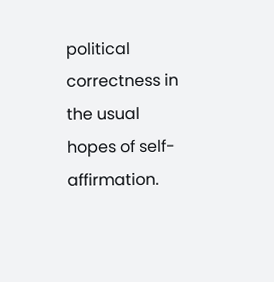political correctness in the usual hopes of self-affirmation.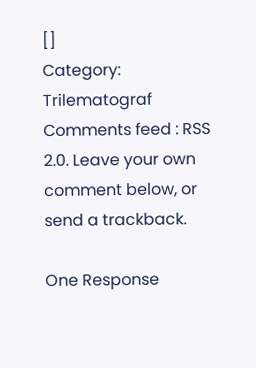[]
Category: Trilematograf
Comments feed : RSS 2.0. Leave your own comment below, or send a trackback.

One Response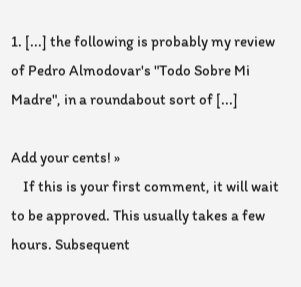1. [...] the following is probably my review of Pedro Almodovar's "Todo Sobre Mi Madre", in a roundabout sort of [...]

Add your cents! »
    If this is your first comment, it will wait to be approved. This usually takes a few hours. Subsequent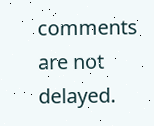comments are not delayed.